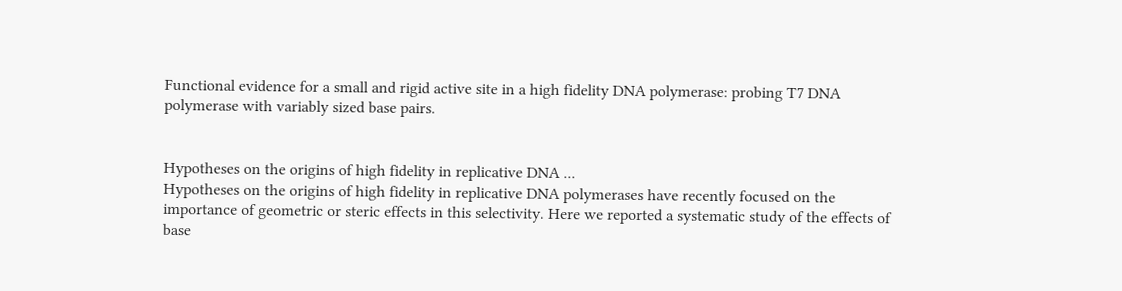Functional evidence for a small and rigid active site in a high fidelity DNA polymerase: probing T7 DNA polymerase with variably sized base pairs.


Hypotheses on the origins of high fidelity in replicative DNA ...
Hypotheses on the origins of high fidelity in replicative DNA polymerases have recently focused on the importance of geometric or steric effects in this selectivity. Here we reported a systematic study of the effects of base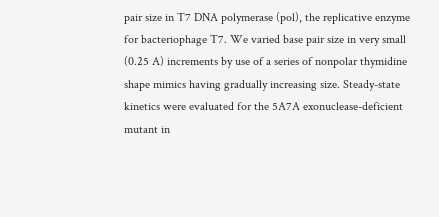pair size in T7 DNA polymerase (pol), the replicative enzyme for bacteriophage T7. We varied base pair size in very small (0.25 A) increments by use of a series of nonpolar thymidine shape mimics having gradually increasing size. Steady-state kinetics were evaluated for the 5A7A exonuclease-deficient mutant in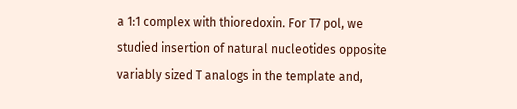a 1:1 complex with thioredoxin. For T7 pol, we studied insertion of natural nucleotides opposite variably sized T analogs in the template and,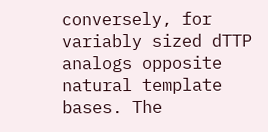conversely, for variably sized dTTP analogs opposite natural template bases. The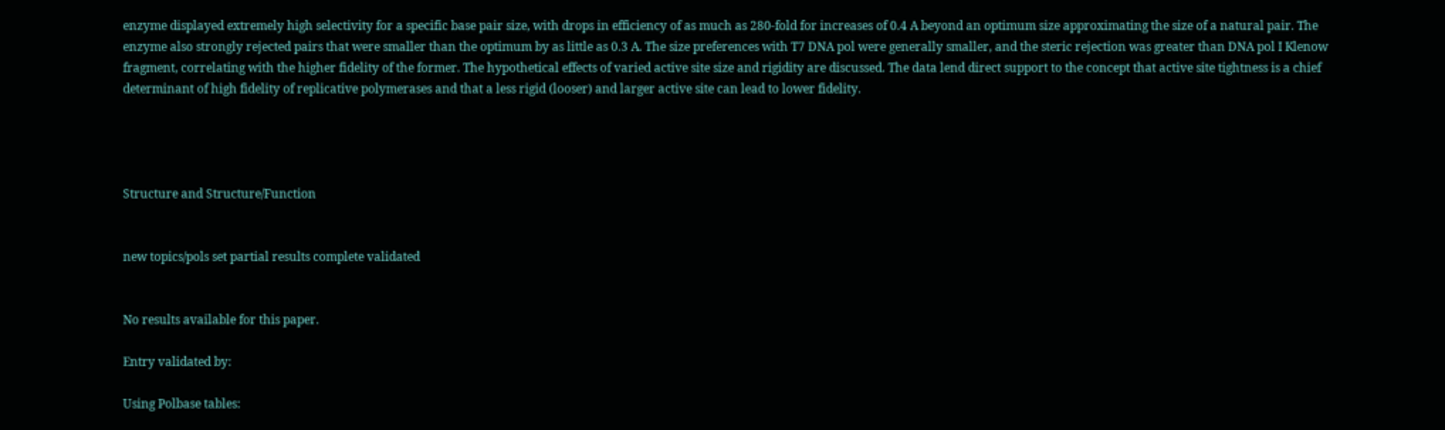enzyme displayed extremely high selectivity for a specific base pair size, with drops in efficiency of as much as 280-fold for increases of 0.4 A beyond an optimum size approximating the size of a natural pair. The enzyme also strongly rejected pairs that were smaller than the optimum by as little as 0.3 A. The size preferences with T7 DNA pol were generally smaller, and the steric rejection was greater than DNA pol I Klenow fragment, correlating with the higher fidelity of the former. The hypothetical effects of varied active site size and rigidity are discussed. The data lend direct support to the concept that active site tightness is a chief determinant of high fidelity of replicative polymerases and that a less rigid (looser) and larger active site can lead to lower fidelity.




Structure and Structure/Function


new topics/pols set partial results complete validated


No results available for this paper.

Entry validated by:

Using Polbase tables: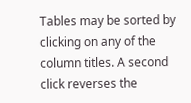Tables may be sorted by clicking on any of the column titles. A second click reverses the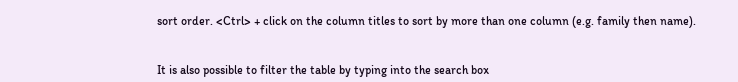sort order. <Ctrl> + click on the column titles to sort by more than one column (e.g. family then name).


It is also possible to filter the table by typing into the search box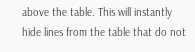above the table. This will instantly hide lines from the table that do not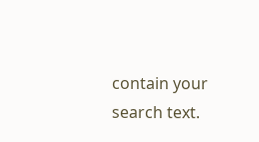contain your search text.